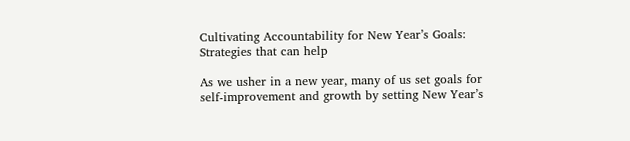Cultivating Accountability for New Year’s Goals: Strategies that can help

As we usher in a new year, many of us set goals for self-improvement and growth by setting New Year’s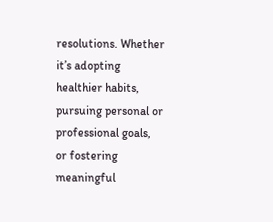resolutions. Whether it’s adopting healthier habits, pursuing personal or professional goals, or fostering meaningful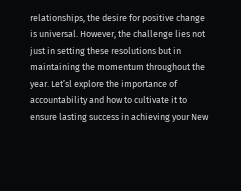relationships, the desire for positive change is universal. However, the challenge lies not just in setting these resolutions but in maintaining the momentum throughout the year. Let’sl explore the importance of accountability and how to cultivate it to ensure lasting success in achieving your New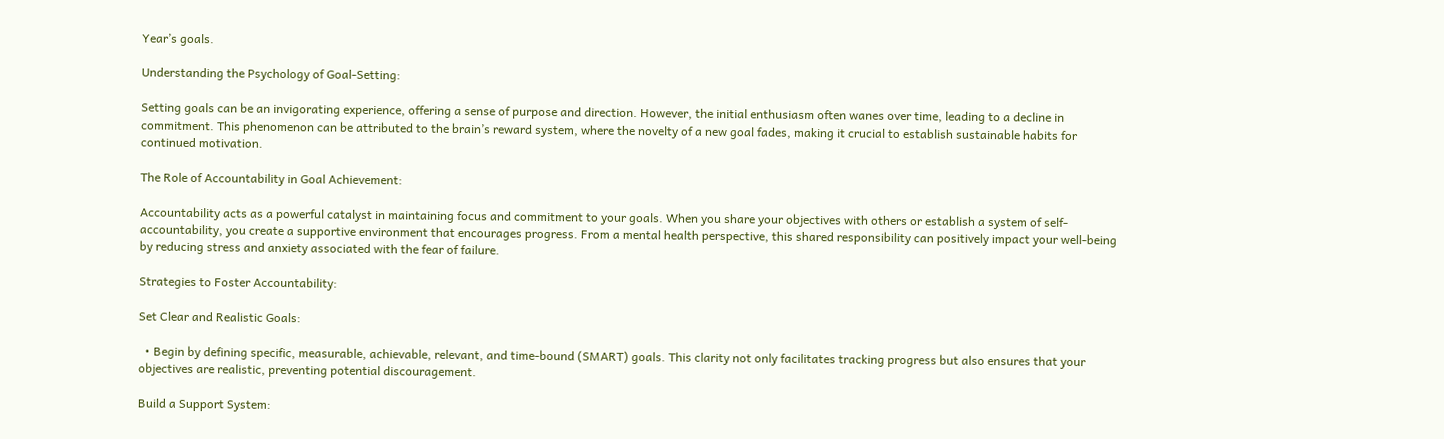Year’s goals.

Understanding the Psychology of Goal-Setting:

Setting goals can be an invigorating experience, offering a sense of purpose and direction. However, the initial enthusiasm often wanes over time, leading to a decline in commitment. This phenomenon can be attributed to the brain’s reward system, where the novelty of a new goal fades, making it crucial to establish sustainable habits for continued motivation.

The Role of Accountability in Goal Achievement:

Accountability acts as a powerful catalyst in maintaining focus and commitment to your goals. When you share your objectives with others or establish a system of self-accountability, you create a supportive environment that encourages progress. From a mental health perspective, this shared responsibility can positively impact your well-being by reducing stress and anxiety associated with the fear of failure.

Strategies to Foster Accountability:

Set Clear and Realistic Goals:

  • Begin by defining specific, measurable, achievable, relevant, and time-bound (SMART) goals. This clarity not only facilitates tracking progress but also ensures that your objectives are realistic, preventing potential discouragement.

Build a Support System: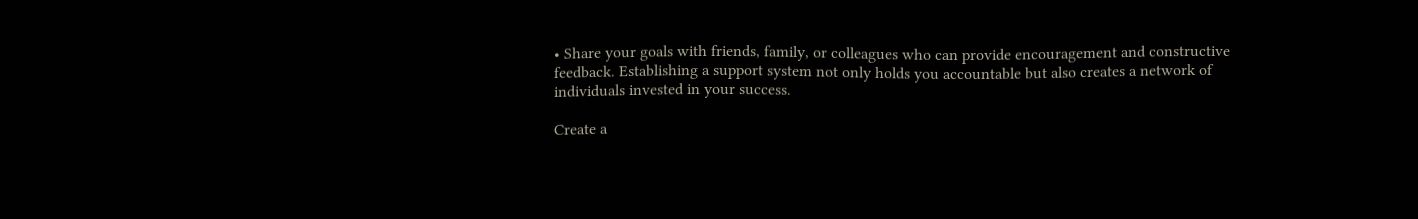• Share your goals with friends, family, or colleagues who can provide encouragement and constructive feedback. Establishing a support system not only holds you accountable but also creates a network of individuals invested in your success.

Create a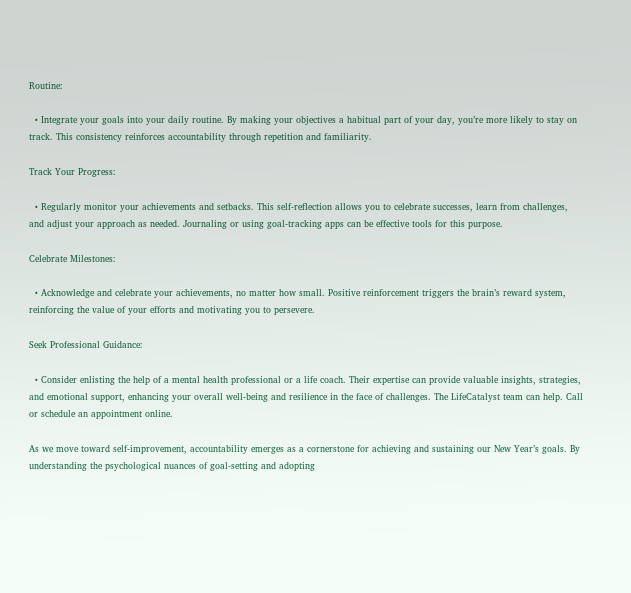Routine:

  • Integrate your goals into your daily routine. By making your objectives a habitual part of your day, you’re more likely to stay on track. This consistency reinforces accountability through repetition and familiarity.

Track Your Progress:

  • Regularly monitor your achievements and setbacks. This self-reflection allows you to celebrate successes, learn from challenges, and adjust your approach as needed. Journaling or using goal-tracking apps can be effective tools for this purpose.

Celebrate Milestones:

  • Acknowledge and celebrate your achievements, no matter how small. Positive reinforcement triggers the brain’s reward system, reinforcing the value of your efforts and motivating you to persevere.

Seek Professional Guidance:

  • Consider enlisting the help of a mental health professional or a life coach. Their expertise can provide valuable insights, strategies, and emotional support, enhancing your overall well-being and resilience in the face of challenges. The LifeCatalyst team can help. Call or schedule an appointment online.

As we move toward self-improvement, accountability emerges as a cornerstone for achieving and sustaining our New Year’s goals. By understanding the psychological nuances of goal-setting and adopting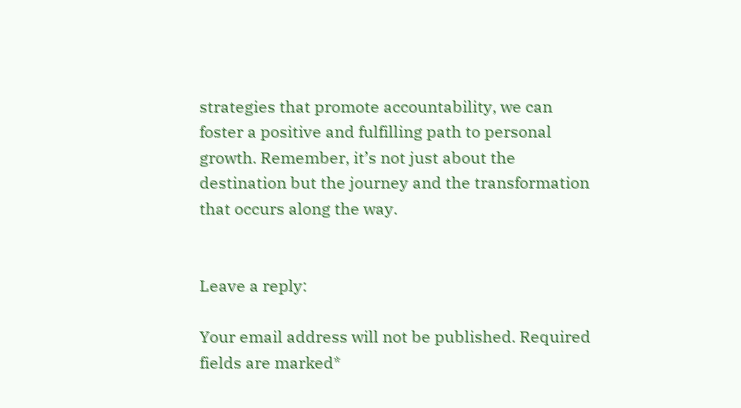strategies that promote accountability, we can foster a positive and fulfilling path to personal growth. Remember, it’s not just about the destination but the journey and the transformation that occurs along the way.


Leave a reply:

Your email address will not be published. Required fields are marked*